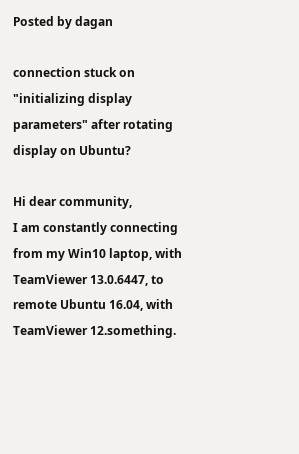Posted by dagan

connection stuck on "initializing display parameters" after rotating display on Ubuntu?

Hi dear community,
I am constantly connecting from my Win10 laptop, with TeamViewer 13.0.6447, to remote Ubuntu 16.04, with TeamViewer 12.something.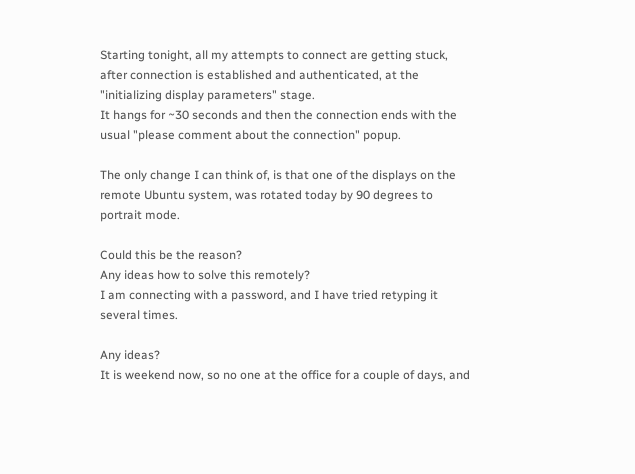Starting tonight, all my attempts to connect are getting stuck, after connection is established and authenticated, at the "initializing display parameters" stage.
It hangs for ~30 seconds and then the connection ends with the usual "please comment about the connection" popup.

The only change I can think of, is that one of the displays on the remote Ubuntu system, was rotated today by 90 degrees to portrait mode.

Could this be the reason?
Any ideas how to solve this remotely?
I am connecting with a password, and I have tried retyping it several times.

Any ideas?
It is weekend now, so no one at the office for a couple of days, and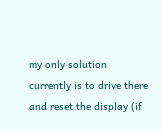my only solution currently is to drive there and reset the display (if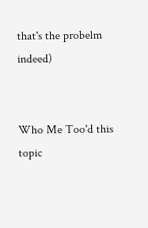that's the probelm indeed)


Who Me Too'd this topic